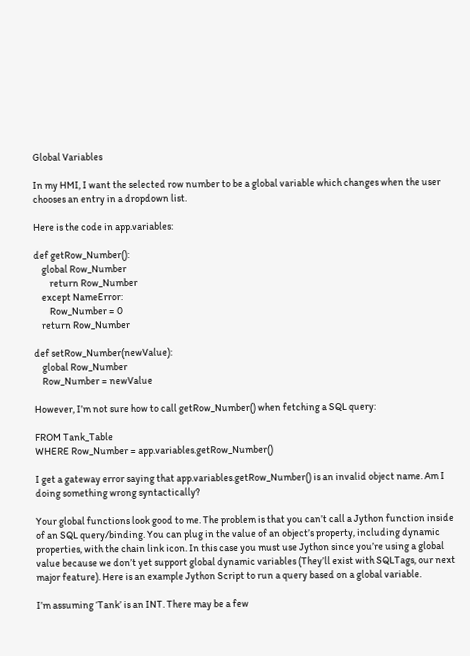Global Variables

In my HMI, I want the selected row number to be a global variable which changes when the user chooses an entry in a dropdown list.

Here is the code in app.variables:

def getRow_Number():
    global Row_Number
        return Row_Number
    except NameError:
        Row_Number = 0
    return Row_Number

def setRow_Number(newValue):
    global Row_Number
    Row_Number = newValue

However, I’m not sure how to call getRow_Number() when fetching a SQL query:

FROM Tank_Table
WHERE Row_Number = app.variables.getRow_Number()

I get a gateway error saying that app.variables.getRow_Number() is an invalid object name. Am I doing something wrong syntactically?

Your global functions look good to me. The problem is that you can’t call a Jython function inside of an SQL query/binding. You can plug in the value of an object’s property, including dynamic properties, with the chain link icon. In this case you must use Jython since you’re using a global value because we don’t yet support global dynamic variables (They’ll exist with SQLTags, our next major feature). Here is an example Jython Script to run a query based on a global variable.

I’m assuming ‘Tank’ is an INT. There may be a few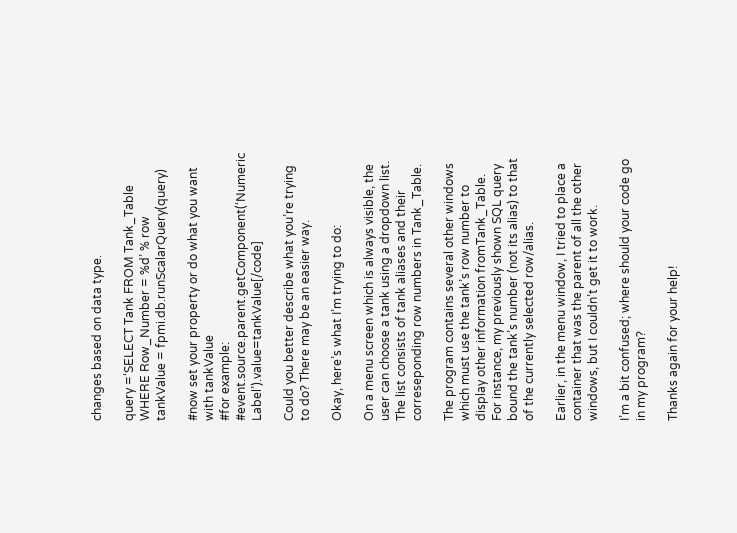changes based on data type.

query =‘SELECT Tank FROM Tank_Table WHERE Row_Number = %d’ % row
tankValue = fpmi.db.runScalarQuery(query)

#now set your property or do what you want with tankValue
#for example:
#event.source.parent.getComponent(‘Numeric Label’).value=tankValue[/code]

Could you better describe what you’re trying to do? There may be an easier way.

Okay, here’s what I’m trying to do:

On a menu screen which is always visible, the user can choose a tank using a dropdown list. The list consists of tank aliases and their correseponding row numbers in Tank_Table.

The program contains several other windows which must use the tank’s row number to display other information fromTank_Table. For instance, my previously shown SQL query bound the tank’s number (not its alias) to that of the currently selected row/alias.

Earlier, in the menu window, I tried to place a container that was the parent of all the other windows, but I couldn’t get it to work.

I’m a bit confused; where should your code go in my program?

Thanks again for your help!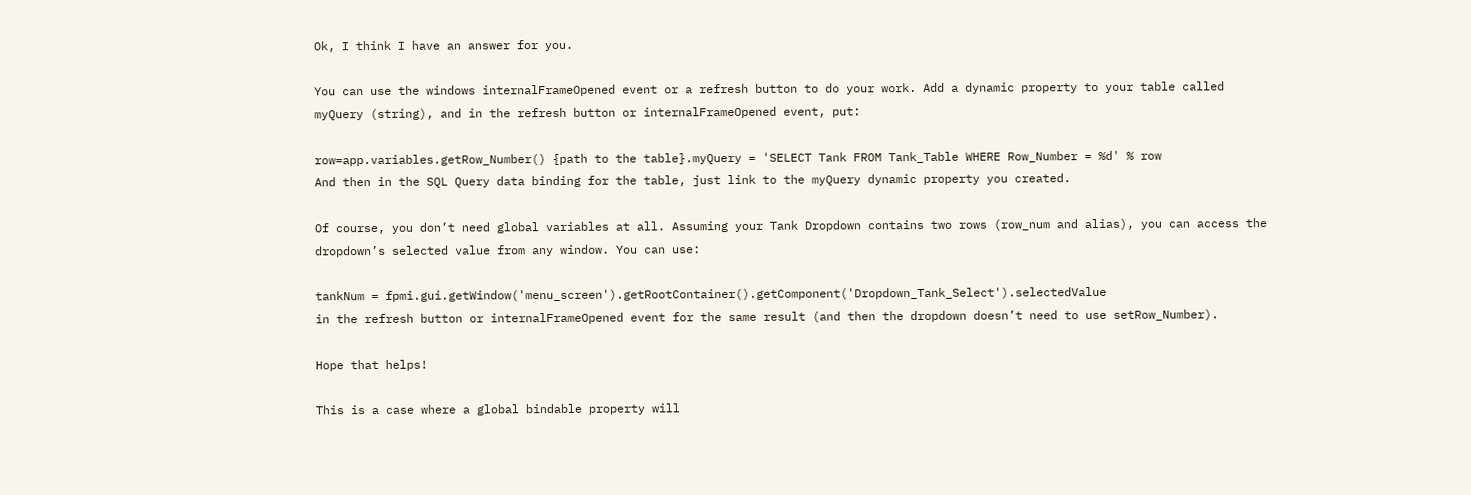Ok, I think I have an answer for you.

You can use the windows internalFrameOpened event or a refresh button to do your work. Add a dynamic property to your table called myQuery (string), and in the refresh button or internalFrameOpened event, put:

row=app.variables.getRow_Number() {path to the table}.myQuery = 'SELECT Tank FROM Tank_Table WHERE Row_Number = %d' % row
And then in the SQL Query data binding for the table, just link to the myQuery dynamic property you created.

Of course, you don’t need global variables at all. Assuming your Tank Dropdown contains two rows (row_num and alias), you can access the dropdown’s selected value from any window. You can use:

tankNum = fpmi.gui.getWindow('menu_screen').getRootContainer().getComponent('Dropdown_Tank_Select').selectedValue
in the refresh button or internalFrameOpened event for the same result (and then the dropdown doesn’t need to use setRow_Number).

Hope that helps!

This is a case where a global bindable property will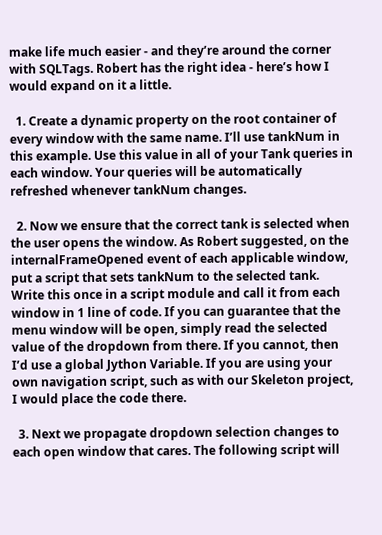make life much easier - and they’re around the corner with SQLTags. Robert has the right idea - here’s how I would expand on it a little.

  1. Create a dynamic property on the root container of every window with the same name. I’ll use tankNum in this example. Use this value in all of your Tank queries in each window. Your queries will be automatically refreshed whenever tankNum changes.

  2. Now we ensure that the correct tank is selected when the user opens the window. As Robert suggested, on the internalFrameOpened event of each applicable window, put a script that sets tankNum to the selected tank. Write this once in a script module and call it from each window in 1 line of code. If you can guarantee that the menu window will be open, simply read the selected value of the dropdown from there. If you cannot, then I’d use a global Jython Variable. If you are using your own navigation script, such as with our Skeleton project, I would place the code there.

  3. Next we propagate dropdown selection changes to each open window that cares. The following script will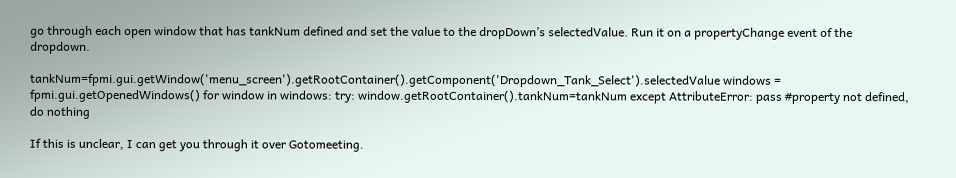go through each open window that has tankNum defined and set the value to the dropDown’s selectedValue. Run it on a propertyChange event of the dropdown.

tankNum=fpmi.gui.getWindow('menu_screen').getRootContainer().getComponent('Dropdown_Tank_Select').selectedValue windows = fpmi.gui.getOpenedWindows() for window in windows: try: window.getRootContainer().tankNum=tankNum except AttributeError: pass #property not defined, do nothing

If this is unclear, I can get you through it over Gotomeeting.